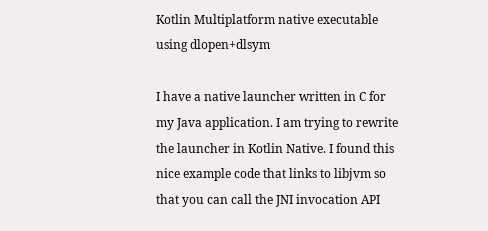Kotlin Multiplatform native executable using dlopen+dlsym

I have a native launcher written in C for my Java application. I am trying to rewrite the launcher in Kotlin Native. I found this nice example code that links to libjvm so that you can call the JNI invocation API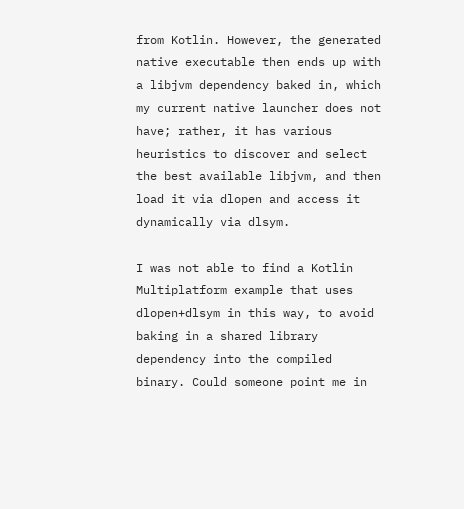from Kotlin. However, the generated native executable then ends up with a libjvm dependency baked in, which my current native launcher does not have; rather, it has various heuristics to discover and select the best available libjvm, and then load it via dlopen and access it dynamically via dlsym.

I was not able to find a Kotlin Multiplatform example that uses dlopen+dlsym in this way, to avoid baking in a shared library dependency into the compiled binary. Could someone point me in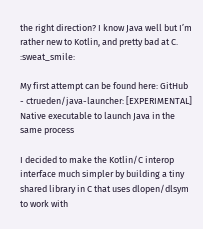the right direction? I know Java well but I’m rather new to Kotlin, and pretty bad at C. :sweat_smile:

My first attempt can be found here: GitHub - ctrueden/java-launcher: [EXPERIMENTAL] Native executable to launch Java in the same process

I decided to make the Kotlin/C interop interface much simpler by building a tiny shared library in C that uses dlopen/dlsym to work with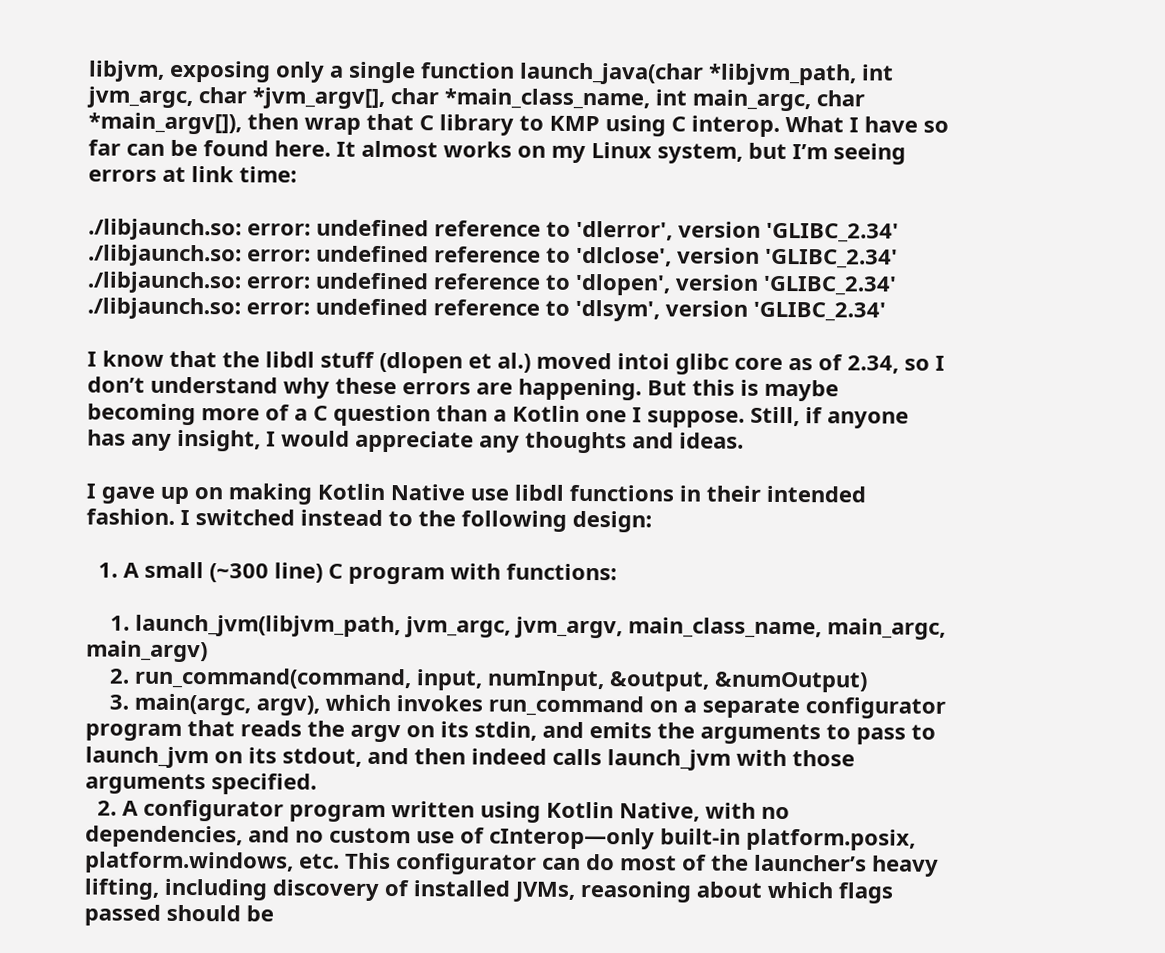libjvm, exposing only a single function launch_java(char *libjvm_path, int jvm_argc, char *jvm_argv[], char *main_class_name, int main_argc, char *main_argv[]), then wrap that C library to KMP using C interop. What I have so far can be found here. It almost works on my Linux system, but I’m seeing errors at link time:

./libjaunch.so: error: undefined reference to 'dlerror', version 'GLIBC_2.34'
./libjaunch.so: error: undefined reference to 'dlclose', version 'GLIBC_2.34'
./libjaunch.so: error: undefined reference to 'dlopen', version 'GLIBC_2.34'
./libjaunch.so: error: undefined reference to 'dlsym', version 'GLIBC_2.34'

I know that the libdl stuff (dlopen et al.) moved intoi glibc core as of 2.34, so I don’t understand why these errors are happening. But this is maybe becoming more of a C question than a Kotlin one I suppose. Still, if anyone has any insight, I would appreciate any thoughts and ideas.

I gave up on making Kotlin Native use libdl functions in their intended fashion. I switched instead to the following design:

  1. A small (~300 line) C program with functions:

    1. launch_jvm(libjvm_path, jvm_argc, jvm_argv, main_class_name, main_argc, main_argv)
    2. run_command(command, input, numInput, &output, &numOutput)
    3. main(argc, argv), which invokes run_command on a separate configurator program that reads the argv on its stdin, and emits the arguments to pass to launch_jvm on its stdout, and then indeed calls launch_jvm with those arguments specified.
  2. A configurator program written using Kotlin Native, with no dependencies, and no custom use of cInterop—only built-in platform.posix, platform.windows, etc. This configurator can do most of the launcher’s heavy lifting, including discovery of installed JVMs, reasoning about which flags passed should be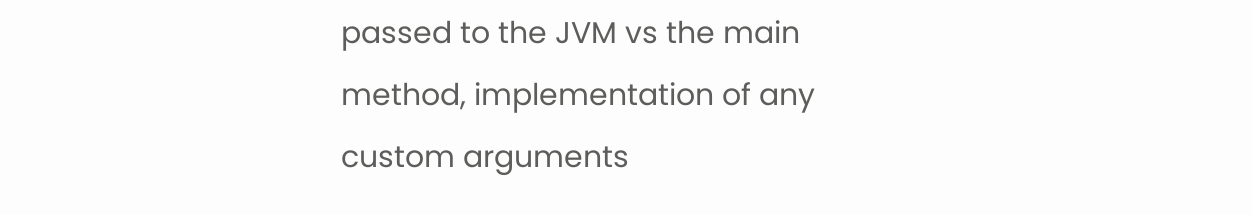passed to the JVM vs the main method, implementation of any custom arguments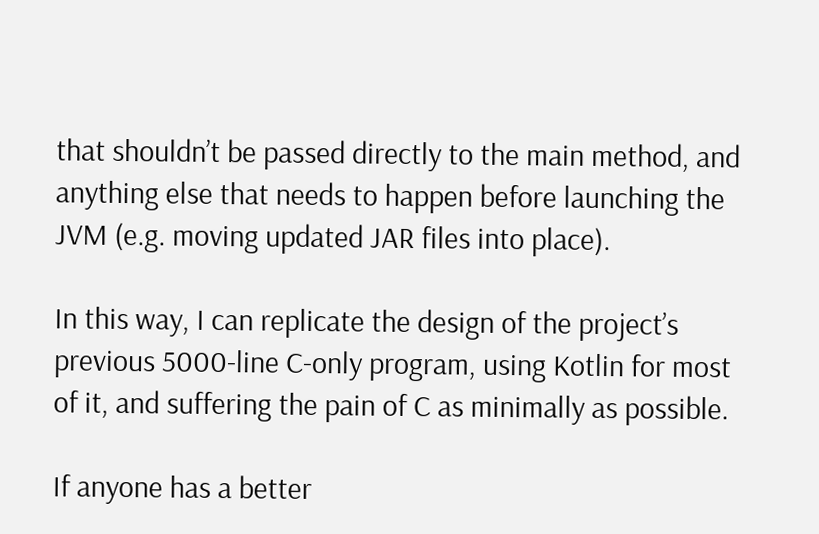that shouldn’t be passed directly to the main method, and anything else that needs to happen before launching the JVM (e.g. moving updated JAR files into place).

In this way, I can replicate the design of the project’s previous 5000-line C-only program, using Kotlin for most of it, and suffering the pain of C as minimally as possible.

If anyone has a better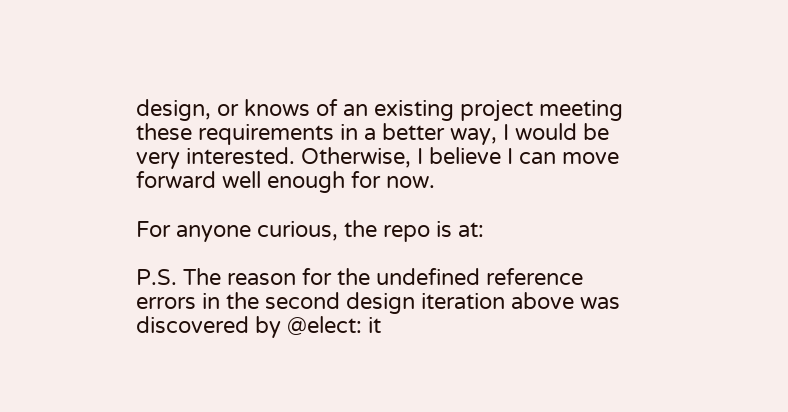design, or knows of an existing project meeting these requirements in a better way, I would be very interested. Otherwise, I believe I can move forward well enough for now.

For anyone curious, the repo is at:

P.S. The reason for the undefined reference errors in the second design iteration above was discovered by @elect: it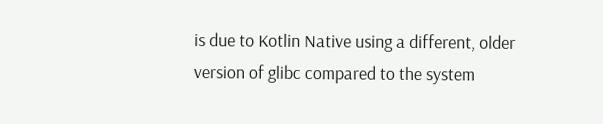is due to Kotlin Native using a different, older version of glibc compared to the system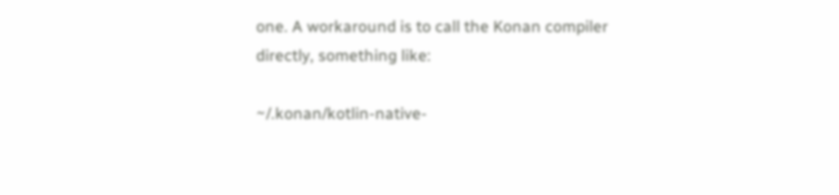one. A workaround is to call the Konan compiler directly, something like:

~/.konan/kotlin-native-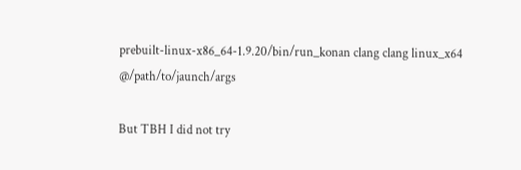prebuilt-linux-x86_64-1.9.20/bin/run_konan clang clang linux_x64 @/path/to/jaunch/args

But TBH I did not try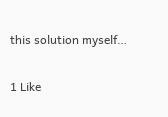this solution myself…

1 Like